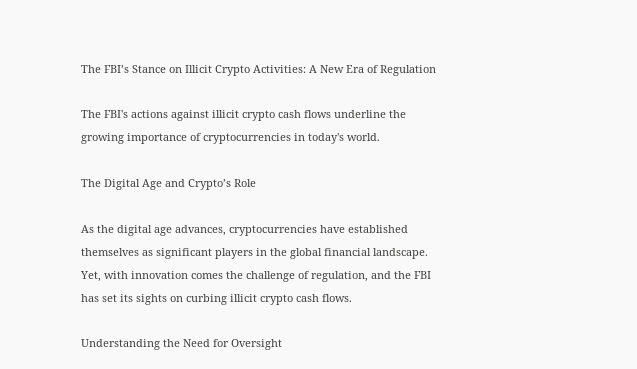The FBI’s Stance on Illicit Crypto Activities: A New Era of Regulation

The FBI's actions against illicit crypto cash flows underline the growing importance of cryptocurrencies in today's world.

The Digital Age and Crypto’s Role

As the digital age advances, cryptocurrencies have established themselves as significant players in the global financial landscape. Yet, with innovation comes the challenge of regulation, and the FBI has set its sights on curbing illicit crypto cash flows.

Understanding the Need for Oversight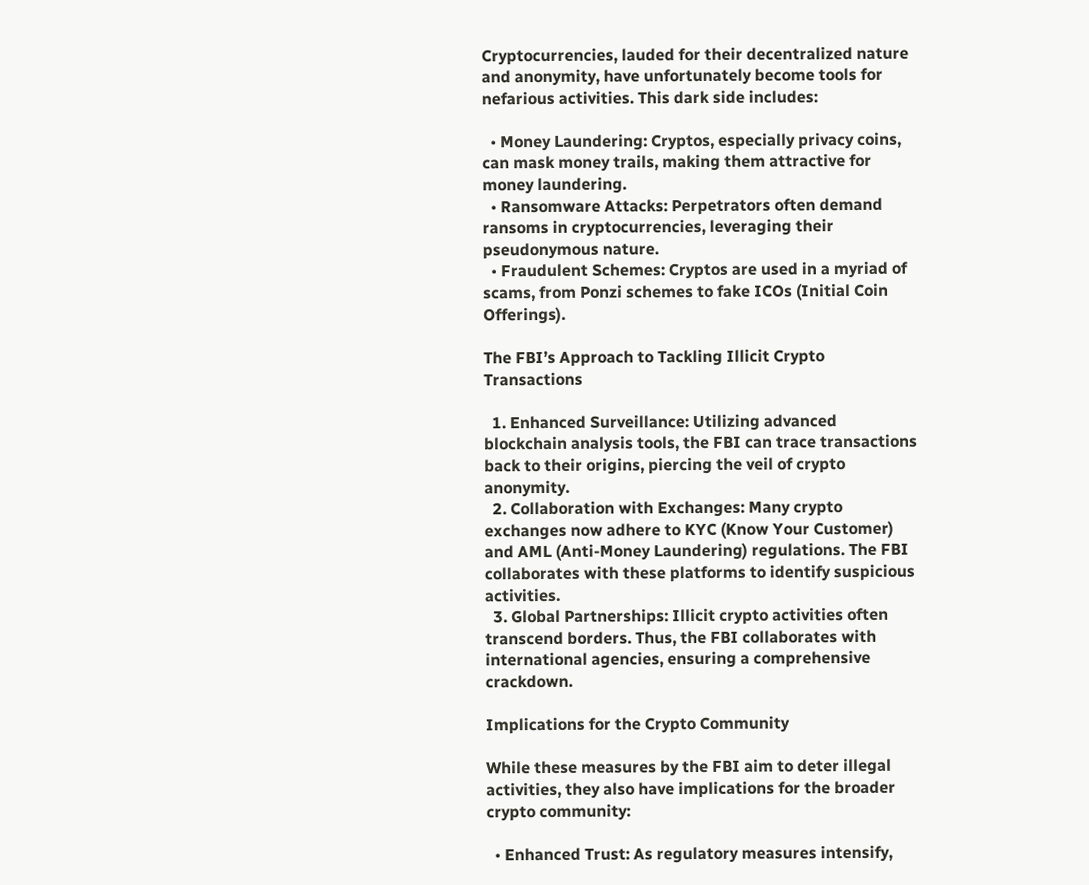Cryptocurrencies, lauded for their decentralized nature and anonymity, have unfortunately become tools for nefarious activities. This dark side includes:

  • Money Laundering: Cryptos, especially privacy coins, can mask money trails, making them attractive for money laundering.
  • Ransomware Attacks: Perpetrators often demand ransoms in cryptocurrencies, leveraging their pseudonymous nature.
  • Fraudulent Schemes: Cryptos are used in a myriad of scams, from Ponzi schemes to fake ICOs (Initial Coin Offerings).

The FBI’s Approach to Tackling Illicit Crypto Transactions

  1. Enhanced Surveillance: Utilizing advanced blockchain analysis tools, the FBI can trace transactions back to their origins, piercing the veil of crypto anonymity.
  2. Collaboration with Exchanges: Many crypto exchanges now adhere to KYC (Know Your Customer) and AML (Anti-Money Laundering) regulations. The FBI collaborates with these platforms to identify suspicious activities.
  3. Global Partnerships: Illicit crypto activities often transcend borders. Thus, the FBI collaborates with international agencies, ensuring a comprehensive crackdown.

Implications for the Crypto Community

While these measures by the FBI aim to deter illegal activities, they also have implications for the broader crypto community:

  • Enhanced Trust: As regulatory measures intensify,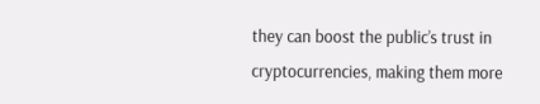they can boost the public’s trust in cryptocurrencies, making them more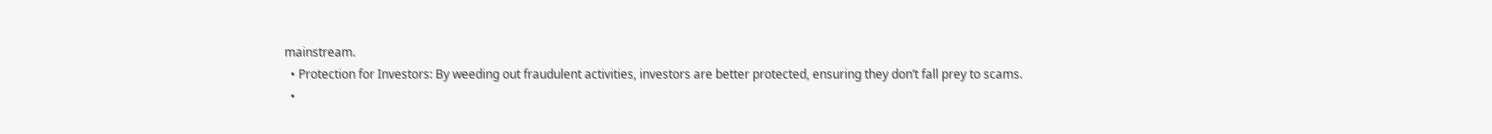mainstream.
  • Protection for Investors: By weeding out fraudulent activities, investors are better protected, ensuring they don’t fall prey to scams.
  •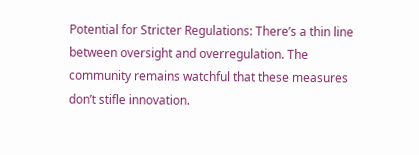Potential for Stricter Regulations: There’s a thin line between oversight and overregulation. The community remains watchful that these measures don’t stifle innovation.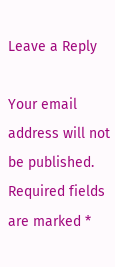Leave a Reply

Your email address will not be published. Required fields are marked *